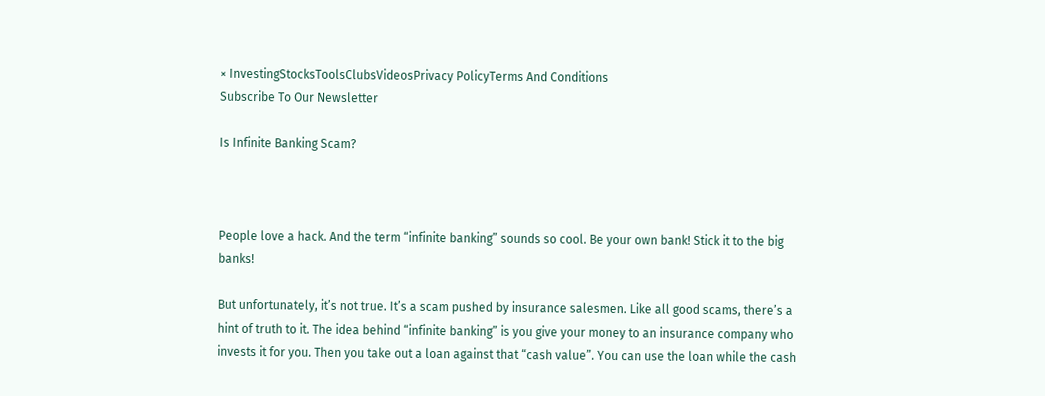× InvestingStocksToolsClubsVideosPrivacy PolicyTerms And Conditions
Subscribe To Our Newsletter

Is Infinite Banking Scam?



People love a hack. And the term “infinite banking” sounds so cool. Be your own bank! Stick it to the big banks!

But unfortunately, it’s not true. It’s a scam pushed by insurance salesmen. Like all good scams, there’s a hint of truth to it. The idea behind “infinite banking” is you give your money to an insurance company who invests it for you. Then you take out a loan against that “cash value”. You can use the loan while the cash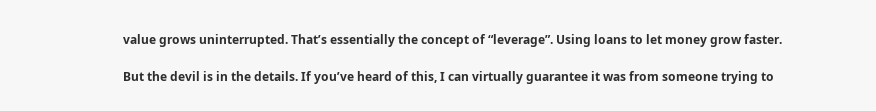value grows uninterrupted. That’s essentially the concept of “leverage”. Using loans to let money grow faster.

But the devil is in the details. If you’ve heard of this, I can virtually guarantee it was from someone trying to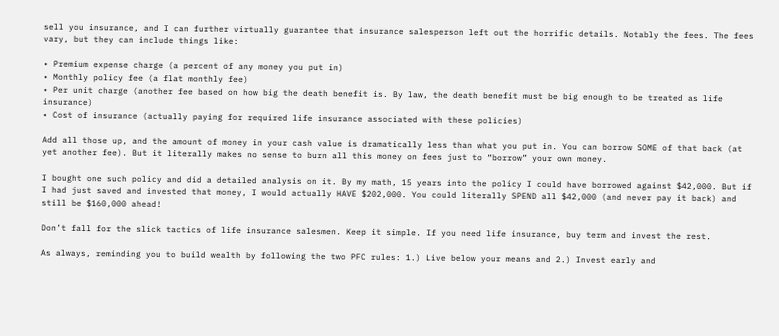sell you insurance, and I can further virtually guarantee that insurance salesperson left out the horrific details. Notably the fees. The fees vary, but they can include things like:

• Premium expense charge (a percent of any money you put in)
• Monthly policy fee (a flat monthly fee)
• Per unit charge (another fee based on how big the death benefit is. By law, the death benefit must be big enough to be treated as life insurance)
• Cost of insurance (actually paying for required life insurance associated with these policies)

Add all those up, and the amount of money in your cash value is dramatically less than what you put in. You can borrow SOME of that back (at yet another fee). But it literally makes no sense to burn all this money on fees just to “borrow” your own money.

I bought one such policy and did a detailed analysis on it. By my math, 15 years into the policy I could have borrowed against $42,000. But if I had just saved and invested that money, I would actually HAVE $202,000. You could literally SPEND all $42,000 (and never pay it back) and still be $160,000 ahead!

Don’t fall for the slick tactics of life insurance salesmen. Keep it simple. If you need life insurance, buy term and invest the rest.

As always, reminding you to build wealth by following the two PFC rules: 1.) Live below your means and 2.) Invest early and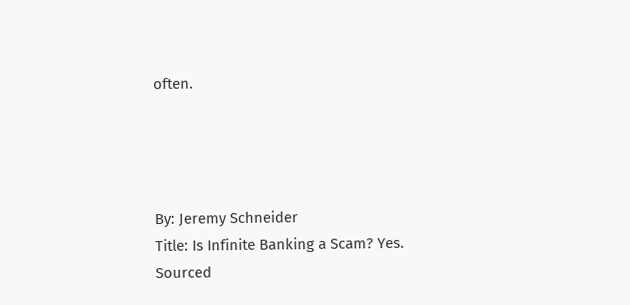often.




By: Jeremy Schneider
Title: Is Infinite Banking a Scam? Yes.
Sourced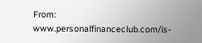From: www.personalfinanceclub.com/is-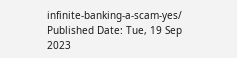infinite-banking-a-scam-yes/
Published Date: Tue, 19 Sep 2023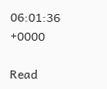06:01:36 +0000

Read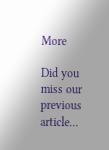More

Did you miss our previous article...